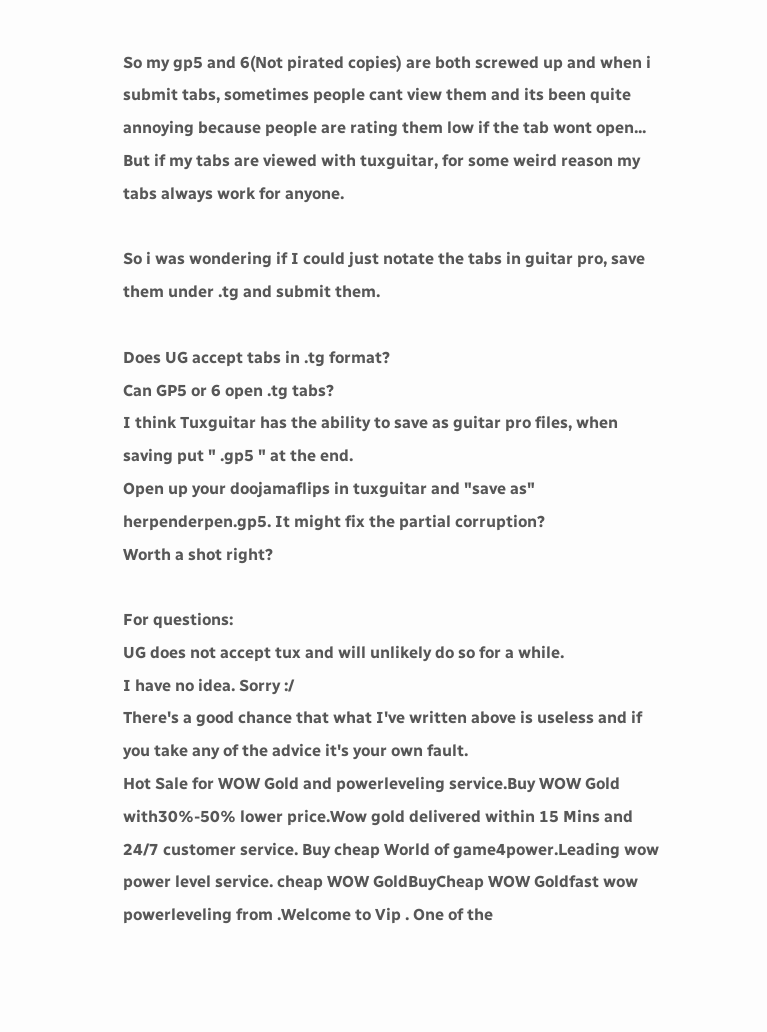So my gp5 and 6(Not pirated copies) are both screwed up and when i submit tabs, sometimes people cant view them and its been quite annoying because people are rating them low if the tab wont open... But if my tabs are viewed with tuxguitar, for some weird reason my tabs always work for anyone.

So i was wondering if I could just notate the tabs in guitar pro, save them under .tg and submit them.

Does UG accept tabs in .tg format?
Can GP5 or 6 open .tg tabs?
I think Tuxguitar has the ability to save as guitar pro files, when saving put " .gp5 " at the end.
Open up your doojamaflips in tuxguitar and "save as" herpenderpen.gp5. It might fix the partial corruption?
Worth a shot right?

For questions:
UG does not accept tux and will unlikely do so for a while.
I have no idea. Sorry :/
There's a good chance that what I've written above is useless and if you take any of the advice it's your own fault.
Hot Sale for WOW Gold and powerleveling service.Buy WOW Gold with30%-50% lower price.Wow gold delivered within 15 Mins and 24/7 customer service. Buy cheap World of game4power.Leading wow power level service. cheap WOW GoldBuyCheap WOW Goldfast wow powerleveling from .Welcome to Vip . One of the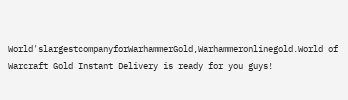World'slargestcompanyforWarhammerGold,Warhammeronlinegold.World of Warcraft Gold Instant Delivery is ready for you guys!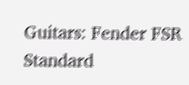Guitars: Fender FSR Standard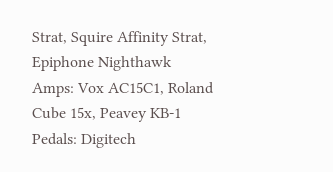Strat, Squire Affinity Strat, Epiphone Nighthawk
Amps: Vox AC15C1, Roland Cube 15x, Peavey KB-1
Pedals: Digitech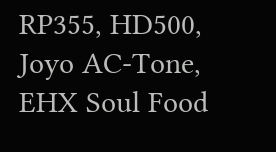RP355, HD500, Joyo AC-Tone, EHX Soul Food